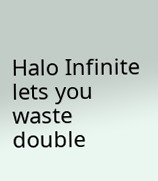Halo Infinite lets you waste double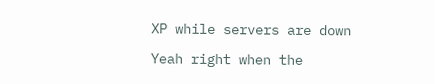XP while servers are down

Yeah right when the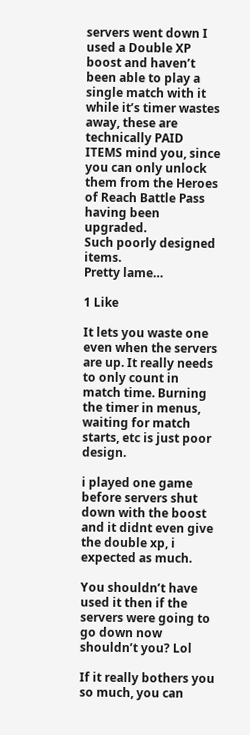servers went down I used a Double XP boost and haven’t been able to play a single match with it while it’s timer wastes away, these are technically PAID ITEMS mind you, since you can only unlock them from the Heroes of Reach Battle Pass having been upgraded.
Such poorly designed items.
Pretty lame…

1 Like

It lets you waste one even when the servers are up. It really needs to only count in match time. Burning the timer in menus, waiting for match starts, etc is just poor design.

i played one game before servers shut down with the boost and it didnt even give the double xp, i expected as much.

You shouldn’t have used it then if the servers were going to go down now shouldn’t you? Lol

If it really bothers you so much, you can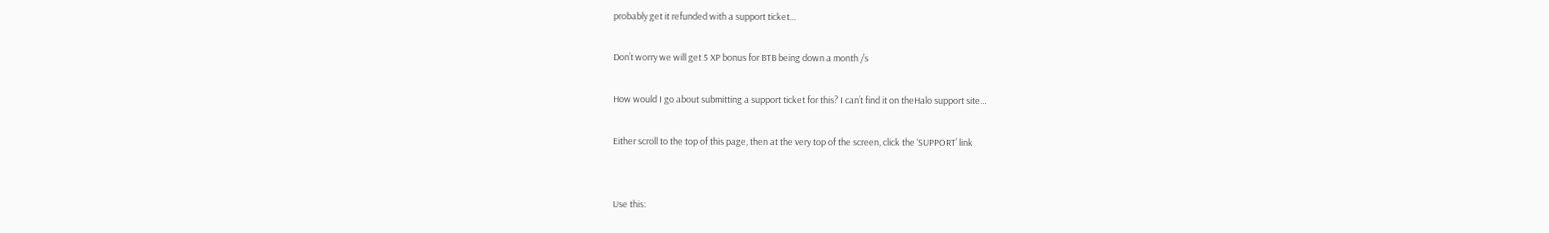probably get it refunded with a support ticket…

Don’t worry we will get 5 XP bonus for BTB being down a month /s

How would I go about submitting a support ticket for this? I can’t find it on theHalo support site…

Either scroll to the top of this page, then at the very top of the screen, click the ‘SUPPORT’ link


Use this: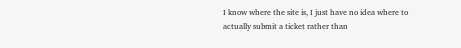I know where the site is, I just have no idea where to actually submit a ticket rather than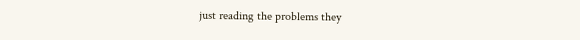just reading the problems they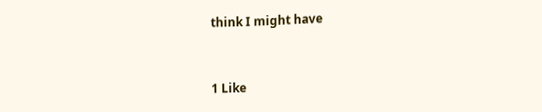think I might have


1 Like